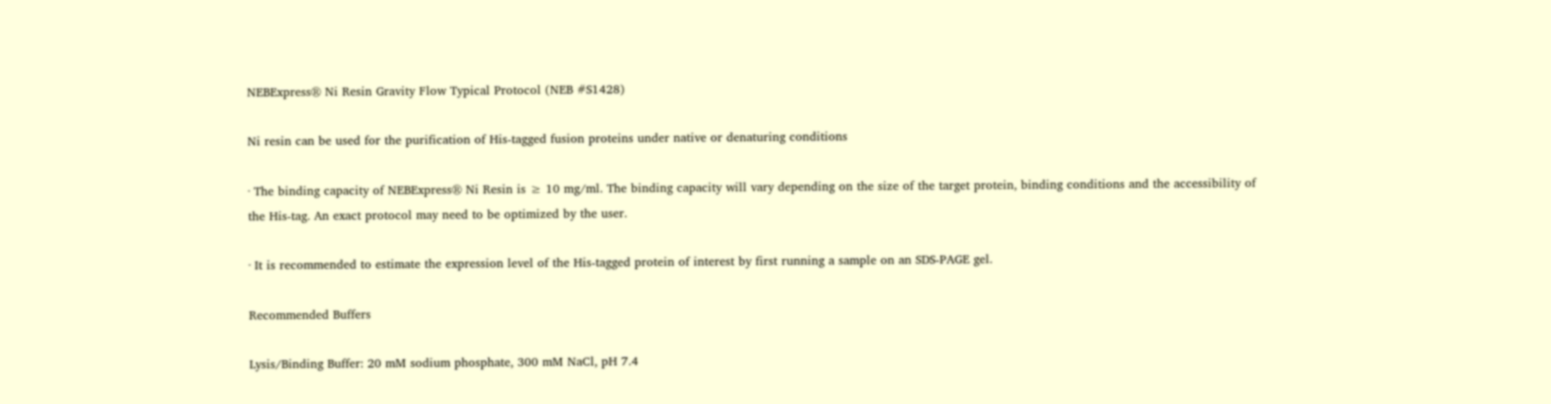NEBExpress® Ni Resin Gravity Flow Typical Protocol (NEB #S1428)

Ni resin can be used for the purification of His-tagged fusion proteins under native or denaturing conditions

· The binding capacity of NEBExpress® Ni Resin is ≥ 10 mg/ml. The binding capacity will vary depending on the size of the target protein, binding conditions and the accessibility of the His-tag. An exact protocol may need to be optimized by the user.

· It is recommended to estimate the expression level of the His-tagged protein of interest by first running a sample on an SDS-PAGE gel.

Recommended Buffers

Lysis/Binding Buffer: 20 mM sodium phosphate, 300 mM NaCl, pH 7.4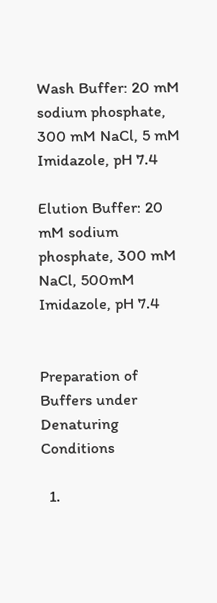Wash Buffer: 20 mM sodium phosphate, 300 mM NaCl, 5 mM Imidazole, pH 7.4

Elution Buffer: 20 mM sodium phosphate, 300 mM NaCl, 500mM Imidazole, pH 7.4


Preparation of Buffers under Denaturing Conditions

  1.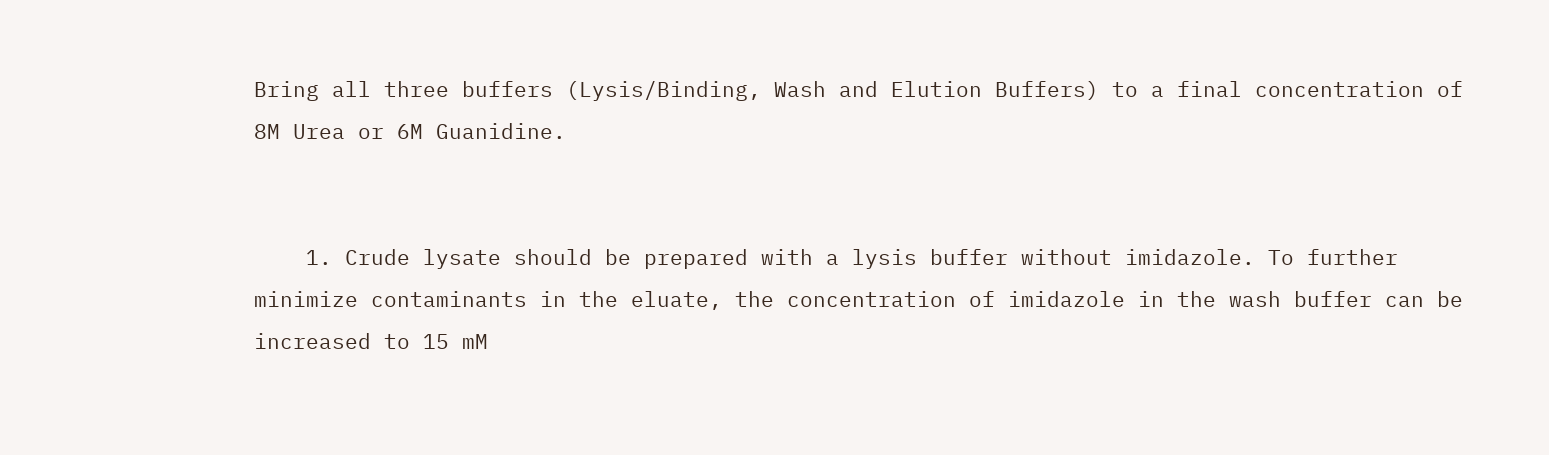Bring all three buffers (Lysis/Binding, Wash and Elution Buffers) to a final concentration of 8M Urea or 6M Guanidine.


    1. Crude lysate should be prepared with a lysis buffer without imidazole. To further minimize contaminants in the eluate, the concentration of imidazole in the wash buffer can be increased to 15 mM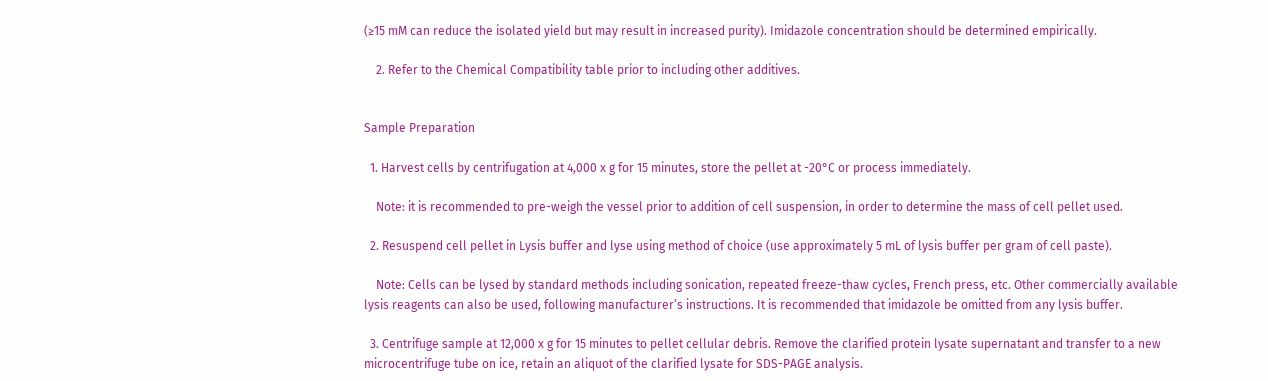(≥15 mM can reduce the isolated yield but may result in increased purity). Imidazole concentration should be determined empirically.

    2. Refer to the Chemical Compatibility table prior to including other additives.


Sample Preparation

  1. Harvest cells by centrifugation at 4,000 x g for 15 minutes, store the pellet at -20°C or process immediately.

    Note: it is recommended to pre-weigh the vessel prior to addition of cell suspension, in order to determine the mass of cell pellet used.

  2. Resuspend cell pellet in Lysis buffer and lyse using method of choice (use approximately 5 mL of lysis buffer per gram of cell paste).

    Note: Cells can be lysed by standard methods including sonication, repeated freeze-thaw cycles, French press, etc. Other commercially available lysis reagents can also be used, following manufacturer’s instructions. It is recommended that imidazole be omitted from any lysis buffer.

  3. Centrifuge sample at 12,000 x g for 15 minutes to pellet cellular debris. Remove the clarified protein lysate supernatant and transfer to a new microcentrifuge tube on ice, retain an aliquot of the clarified lysate for SDS-PAGE analysis.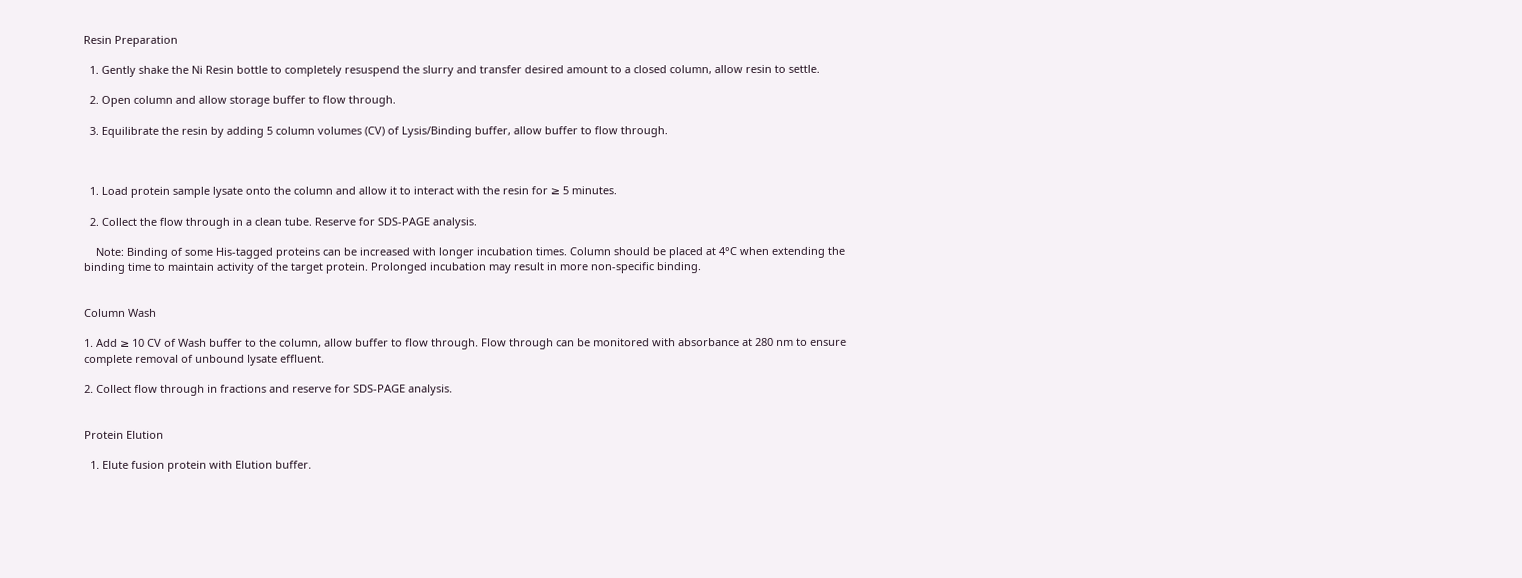Resin Preparation

  1. Gently shake the Ni Resin bottle to completely resuspend the slurry and transfer desired amount to a closed column, allow resin to settle.

  2. Open column and allow storage buffer to flow through.

  3. Equilibrate the resin by adding 5 column volumes (CV) of Lysis/Binding buffer, allow buffer to flow through.



  1. Load protein sample lysate onto the column and allow it to interact with the resin for ≥ 5 minutes.

  2. Collect the flow through in a clean tube. Reserve for SDS-PAGE analysis.

    Note: Binding of some His-tagged proteins can be increased with longer incubation times. Column should be placed at 4°C when extending the binding time to maintain activity of the target protein. Prolonged incubation may result in more non-specific binding.


Column Wash

1. Add ≥ 10 CV of Wash buffer to the column, allow buffer to flow through. Flow through can be monitored with absorbance at 280 nm to ensure complete removal of unbound lysate effluent.

2. Collect flow through in fractions and reserve for SDS-PAGE analysis.


Protein Elution

  1. Elute fusion protein with Elution buffer.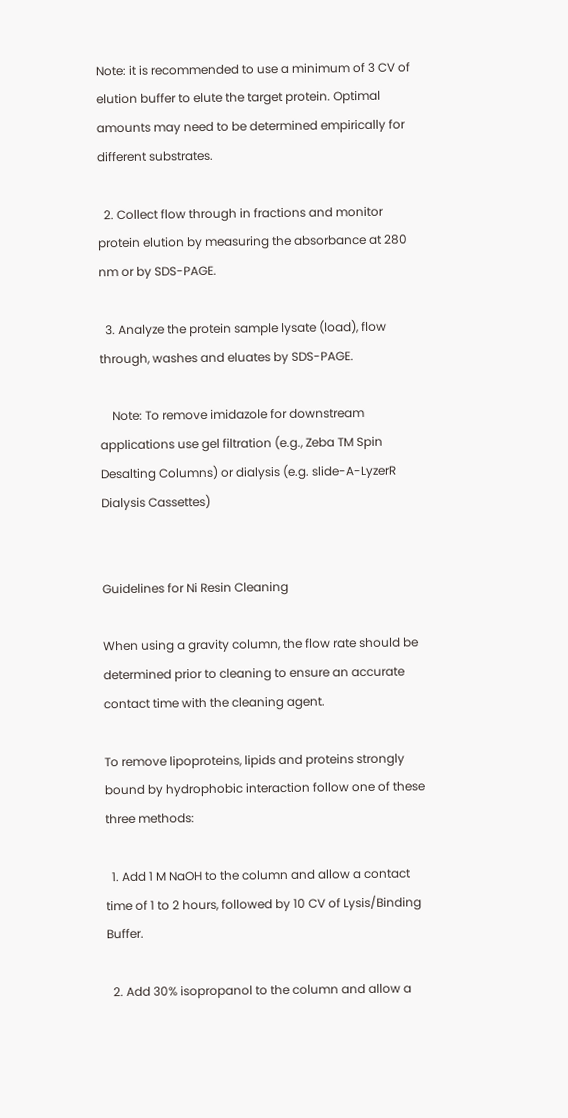Note: it is recommended to use a minimum of 3 CV of elution buffer to elute the target protein. Optimal amounts may need to be determined empirically for different substrates.

  2. Collect flow through in fractions and monitor protein elution by measuring the absorbance at 280 nm or by SDS-PAGE.

  3. Analyze the protein sample lysate (load), flow through, washes and eluates by SDS-PAGE.

    Note: To remove imidazole for downstream applications use gel filtration (e.g., Zeba TM Spin Desalting Columns) or dialysis (e.g. slide-A-LyzerR Dialysis Cassettes)


Guidelines for Ni Resin Cleaning

When using a gravity column, the flow rate should be determined prior to cleaning to ensure an accurate contact time with the cleaning agent.

To remove lipoproteins, lipids and proteins strongly bound by hydrophobic interaction follow one of these three methods:

  1. Add 1 M NaOH to the column and allow a contact time of 1 to 2 hours, followed by 10 CV of Lysis/Binding Buffer.

  2. Add 30% isopropanol to the column and allow a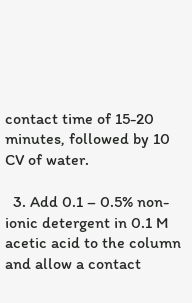contact time of 15-20 minutes, followed by 10 CV of water.

  3. Add 0.1 – 0.5% non-ionic detergent in 0.1 M acetic acid to the column and allow a contact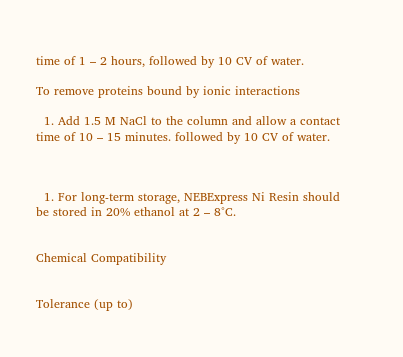time of 1 – 2 hours, followed by 10 CV of water.

To remove proteins bound by ionic interactions

  1. Add 1.5 M NaCl to the column and allow a contact time of 10 – 15 minutes. followed by 10 CV of water.



  1. For long-term storage, NEBExpress Ni Resin should be stored in 20% ethanol at 2 – 8°C.


Chemical Compatibility


Tolerance (up to)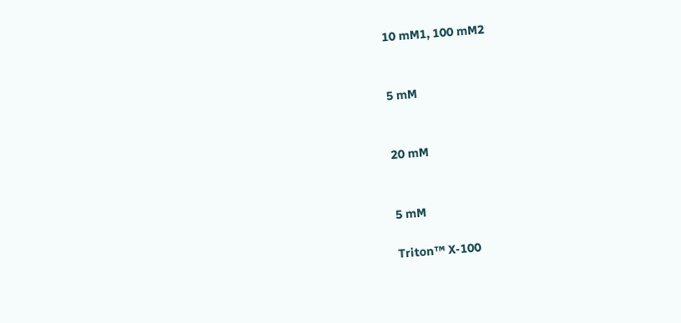10 mM1, 100 mM2


5 mM


20 mM


5 mM

Triton™ X-100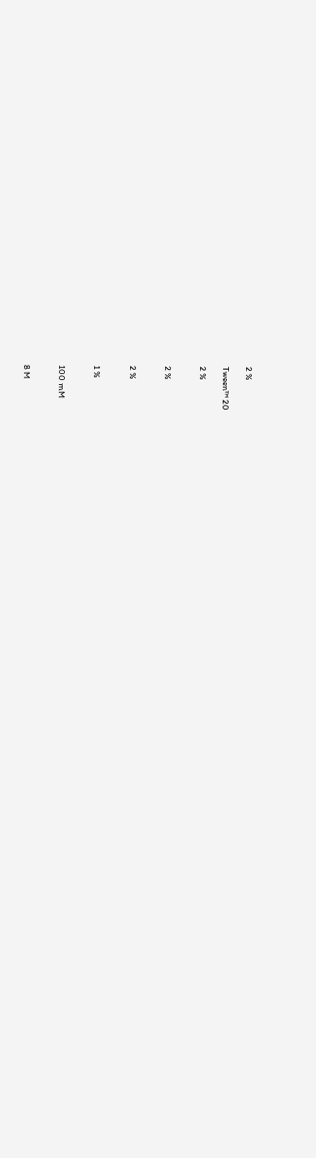2 %

Tween™ 20

2 %


2 %


2 %


1 %


100 mM


8 M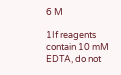6 M

1If reagents contain 10 mM EDTA, do not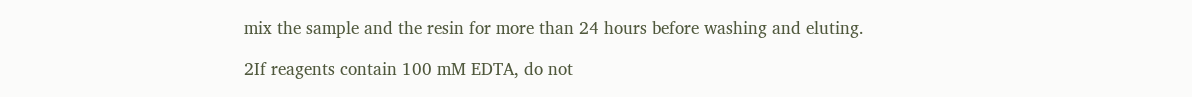mix the sample and the resin for more than 24 hours before washing and eluting.

2If reagents contain 100 mM EDTA, do not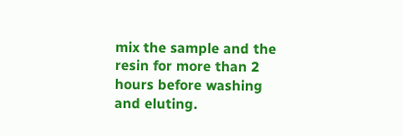mix the sample and the resin for more than 2 hours before washing and eluting.